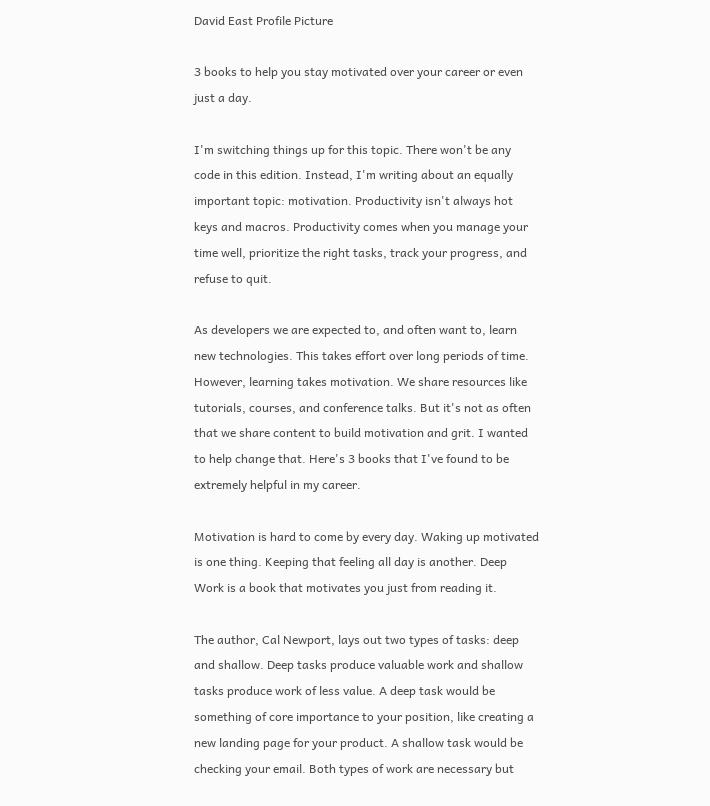David East Profile Picture

3 books to help you stay motivated over your career or even just a day.

I'm switching things up for this topic. There won't be any code in this edition. Instead, I'm writing about an equally important topic: motivation. Productivity isn't always hot keys and macros. Productivity comes when you manage your time well, prioritize the right tasks, track your progress, and refuse to quit.

As developers we are expected to, and often want to, learn new technologies. This takes effort over long periods of time. However, learning takes motivation. We share resources like tutorials, courses, and conference talks. But it's not as often that we share content to build motivation and grit. I wanted to help change that. Here's 3 books that I've found to be extremely helpful in my career.

Motivation is hard to come by every day. Waking up motivated is one thing. Keeping that feeling all day is another. Deep Work is a book that motivates you just from reading it.

The author, Cal Newport, lays out two types of tasks: deep and shallow. Deep tasks produce valuable work and shallow tasks produce work of less value. A deep task would be something of core importance to your position, like creating a new landing page for your product. A shallow task would be checking your email. Both types of work are necessary but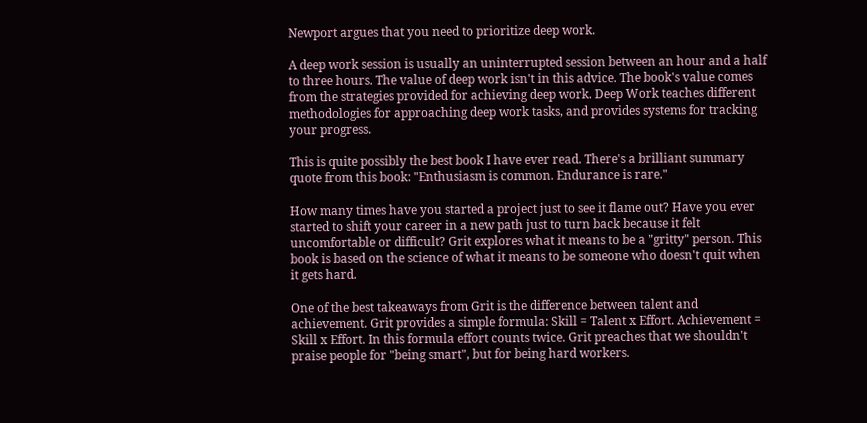Newport argues that you need to prioritize deep work.

A deep work session is usually an uninterrupted session between an hour and a half to three hours. The value of deep work isn't in this advice. The book's value comes from the strategies provided for achieving deep work. Deep Work teaches different methodologies for approaching deep work tasks, and provides systems for tracking your progress.

This is quite possibly the best book I have ever read. There's a brilliant summary quote from this book: "Enthusiasm is common. Endurance is rare."

How many times have you started a project just to see it flame out? Have you ever started to shift your career in a new path just to turn back because it felt uncomfortable or difficult? Grit explores what it means to be a "gritty" person. This book is based on the science of what it means to be someone who doesn't quit when it gets hard.

One of the best takeaways from Grit is the difference between talent and achievement. Grit provides a simple formula: Skill = Talent x Effort. Achievement = Skill x Effort. In this formula effort counts twice. Grit preaches that we shouldn't praise people for "being smart", but for being hard workers.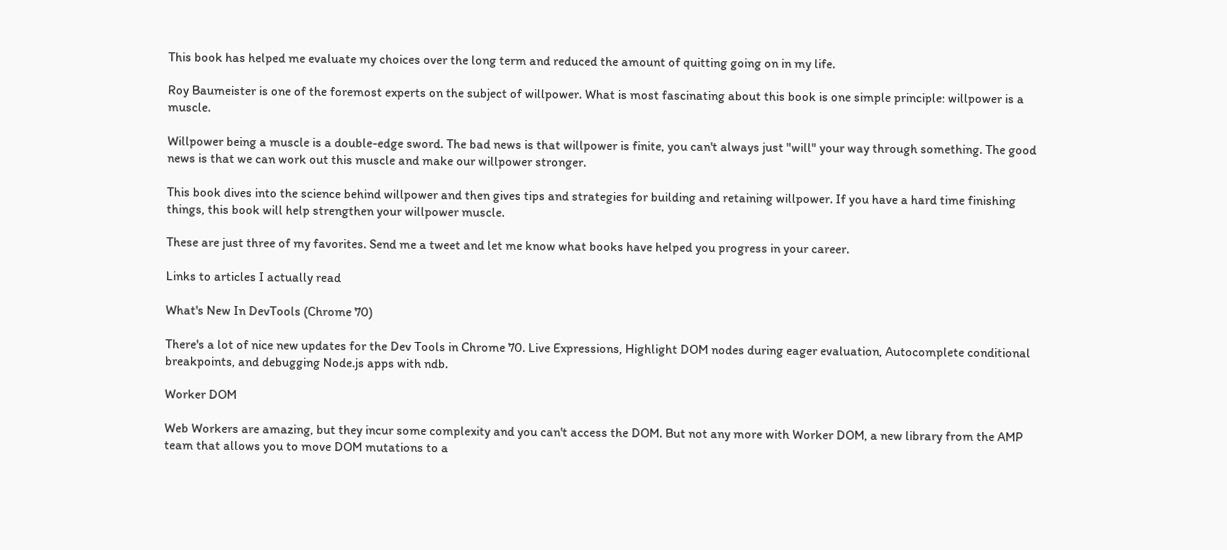This book has helped me evaluate my choices over the long term and reduced the amount of quitting going on in my life.

Roy Baumeister is one of the foremost experts on the subject of willpower. What is most fascinating about this book is one simple principle: willpower is a muscle.

Willpower being a muscle is a double-edge sword. The bad news is that willpower is finite, you can't always just "will" your way through something. The good news is that we can work out this muscle and make our willpower stronger.

This book dives into the science behind willpower and then gives tips and strategies for building and retaining willpower. If you have a hard time finishing things, this book will help strengthen your willpower muscle.

These are just three of my favorites. Send me a tweet and let me know what books have helped you progress in your career.

Links to articles I actually read

What's New In DevTools (Chrome 70)

There's a lot of nice new updates for the Dev Tools in Chrome 70. Live Expressions, Highlight DOM nodes during eager evaluation, Autocomplete conditional breakpoints, and debugging Node.js apps with ndb.

Worker DOM

Web Workers are amazing, but they incur some complexity and you can't access the DOM. But not any more with Worker DOM, a new library from the AMP team that allows you to move DOM mutations to a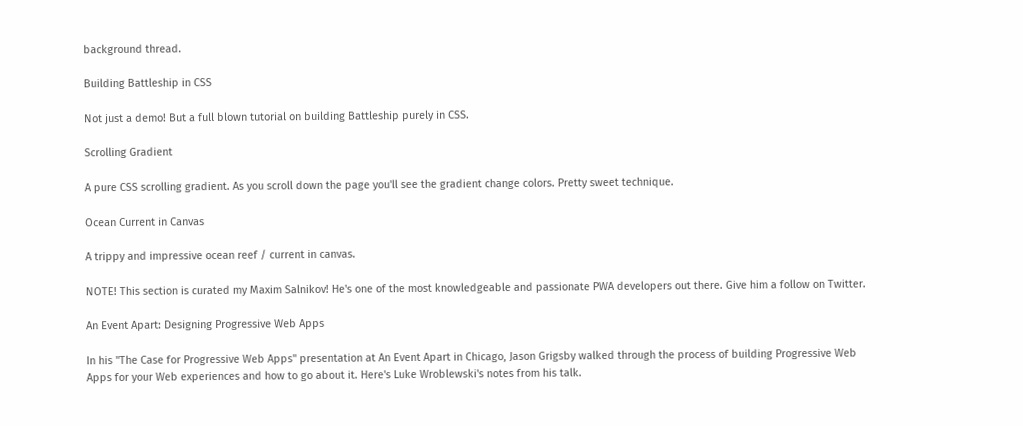background thread.

Building Battleship in CSS

Not just a demo! But a full blown tutorial on building Battleship purely in CSS.

Scrolling Gradient

A pure CSS scrolling gradient. As you scroll down the page you'll see the gradient change colors. Pretty sweet technique.

Ocean Current in Canvas

A trippy and impressive ocean reef / current in canvas.

NOTE! This section is curated my Maxim Salnikov! He's one of the most knowledgeable and passionate PWA developers out there. Give him a follow on Twitter.

An Event Apart: Designing Progressive Web Apps

In his "The Case for Progressive Web Apps" presentation at An Event Apart in Chicago, Jason Grigsby walked through the process of building Progressive Web Apps for your Web experiences and how to go about it. Here's Luke Wroblewski's notes from his talk.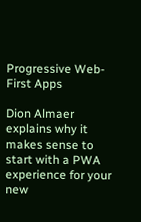Progressive Web-First Apps

Dion Almaer explains why it makes sense to start with a PWA experience for your new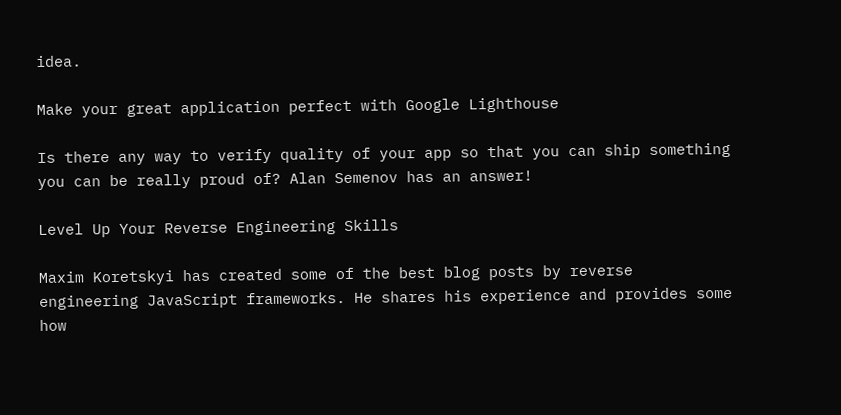idea.

Make your great application perfect with Google Lighthouse

Is there any way to verify quality of your app so that you can ship something you can be really proud of? Alan Semenov has an answer!

Level Up Your Reverse Engineering Skills

Maxim Koretskyi has created some of the best blog posts by reverse engineering JavaScript frameworks. He shares his experience and provides some how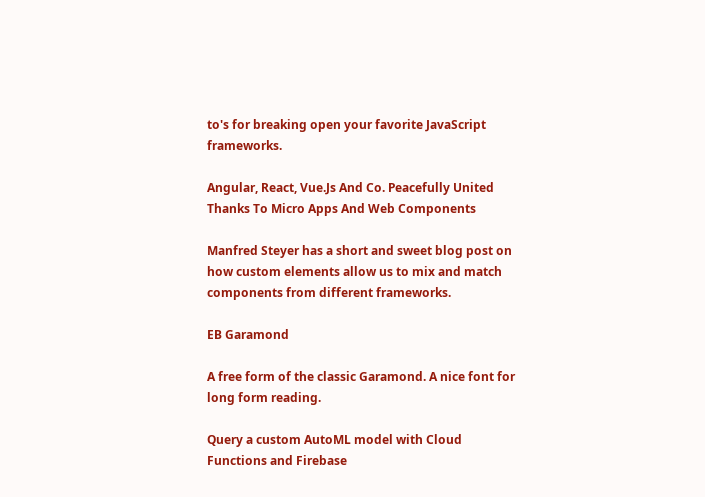to's for breaking open your favorite JavaScript frameworks.

Angular, React, Vue.Js And Co. Peacefully United Thanks To Micro Apps And Web Components

Manfred Steyer has a short and sweet blog post on how custom elements allow us to mix and match components from different frameworks.

EB Garamond

A free form of the classic Garamond. A nice font for long form reading.

Query a custom AutoML model with Cloud Functions and Firebase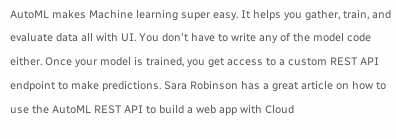AutoML makes Machine learning super easy. It helps you gather, train, and evaluate data all with UI. You don't have to write any of the model code either. Once your model is trained, you get access to a custom REST API endpoint to make predictions. Sara Robinson has a great article on how to use the AutoML REST API to build a web app with Cloud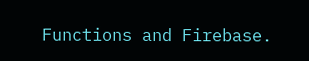Functions and Firebase.